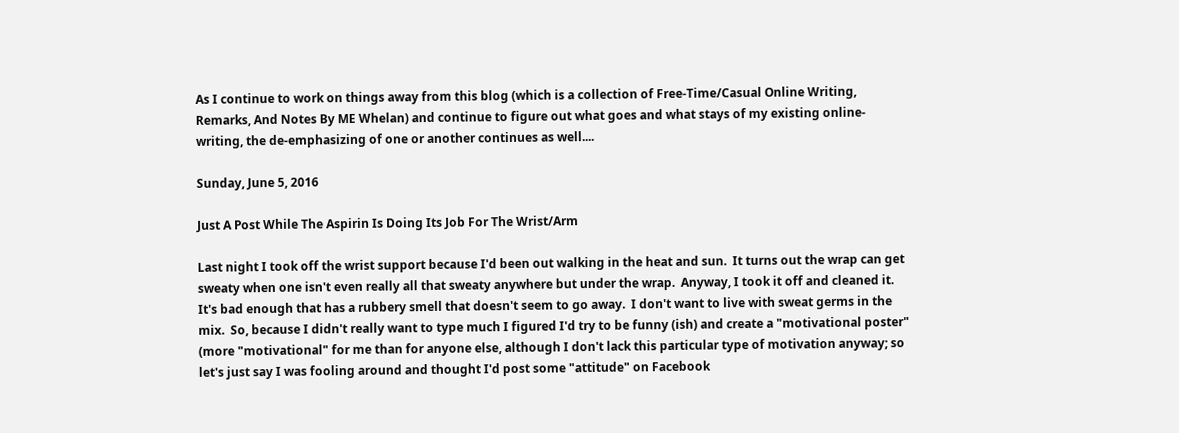As I continue to work on things away from this blog (which is a collection of Free-Time/Casual Online Writing, Remarks, And Notes By ME Whelan) and continue to figure out what goes and what stays of my existing online-writing, the de-emphasizing of one or another continues as well....

Sunday, June 5, 2016

Just A Post While The Aspirin Is Doing Its Job For The Wrist/Arm

Last night I took off the wrist support because I'd been out walking in the heat and sun.  It turns out the wrap can get sweaty when one isn't even really all that sweaty anywhere but under the wrap.  Anyway, I took it off and cleaned it.  It's bad enough that has a rubbery smell that doesn't seem to go away.  I don't want to live with sweat germs in the mix.  So, because I didn't really want to type much I figured I'd try to be funny (ish) and create a "motivational poster" (more "motivational" for me than for anyone else, although I don't lack this particular type of motivation anyway; so let's just say I was fooling around and thought I'd post some "attitude" on Facebook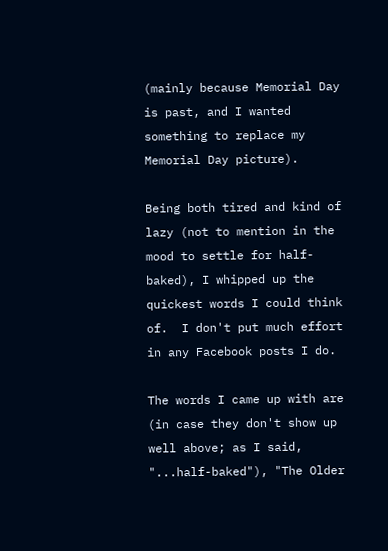(mainly because Memorial Day is past, and I wanted something to replace my Memorial Day picture).

Being both tired and kind of lazy (not to mention in the mood to settle for half-baked), I whipped up the quickest words I could think of.  I don't put much effort in any Facebook posts I do.

The words I came up with are (in case they don't show up well above; as I said, "...half-baked"), "The Older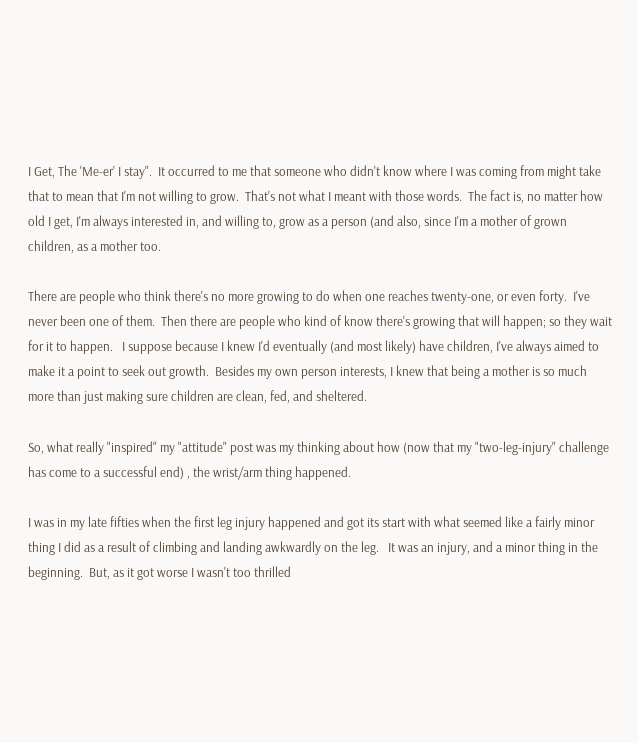I Get, The 'Me-er' I stay".  It occurred to me that someone who didn't know where I was coming from might take that to mean that I'm not willing to grow.  That's not what I meant with those words.  The fact is, no matter how old I get, I'm always interested in, and willing to, grow as a person (and also, since I'm a mother of grown children, as a mother too.

There are people who think there's no more growing to do when one reaches twenty-one, or even forty.  I've never been one of them.  Then there are people who kind of know there's growing that will happen; so they wait for it to happen.   I suppose because I knew I'd eventually (and most likely) have children, I've always aimed to make it a point to seek out growth.  Besides my own person interests, I knew that being a mother is so much more than just making sure children are clean, fed, and sheltered.

So, what really "inspired" my "attitude" post was my thinking about how (now that my "two-leg-injury" challenge has come to a successful end) , the wrist/arm thing happened.

I was in my late fifties when the first leg injury happened and got its start with what seemed like a fairly minor thing I did as a result of climbing and landing awkwardly on the leg.   It was an injury, and a minor thing in the beginning.  But, as it got worse I wasn't too thrilled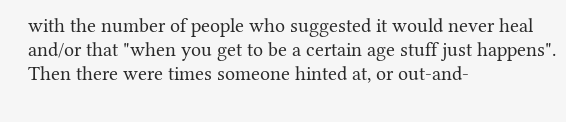with the number of people who suggested it would never heal and/or that "when you get to be a certain age stuff just happens".  Then there were times someone hinted at, or out-and-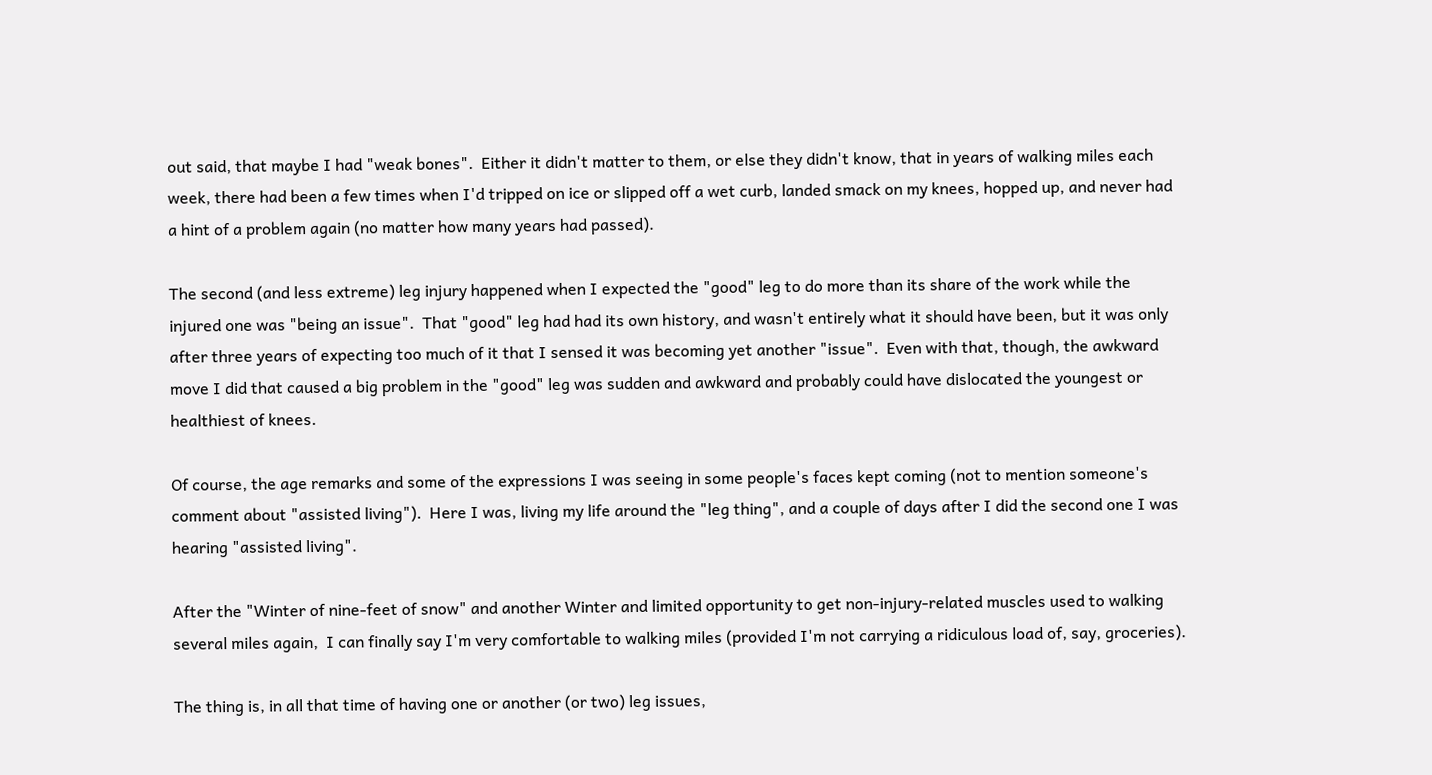out said, that maybe I had "weak bones".  Either it didn't matter to them, or else they didn't know, that in years of walking miles each week, there had been a few times when I'd tripped on ice or slipped off a wet curb, landed smack on my knees, hopped up, and never had a hint of a problem again (no matter how many years had passed).

The second (and less extreme) leg injury happened when I expected the "good" leg to do more than its share of the work while the injured one was "being an issue".  That "good" leg had had its own history, and wasn't entirely what it should have been, but it was only after three years of expecting too much of it that I sensed it was becoming yet another "issue".  Even with that, though, the awkward move I did that caused a big problem in the "good" leg was sudden and awkward and probably could have dislocated the youngest or healthiest of knees.

Of course, the age remarks and some of the expressions I was seeing in some people's faces kept coming (not to mention someone's comment about "assisted living").  Here I was, living my life around the "leg thing", and a couple of days after I did the second one I was hearing "assisted living".

After the "Winter of nine-feet of snow" and another Winter and limited opportunity to get non-injury-related muscles used to walking several miles again,  I can finally say I'm very comfortable to walking miles (provided I'm not carrying a ridiculous load of, say, groceries).

The thing is, in all that time of having one or another (or two) leg issues,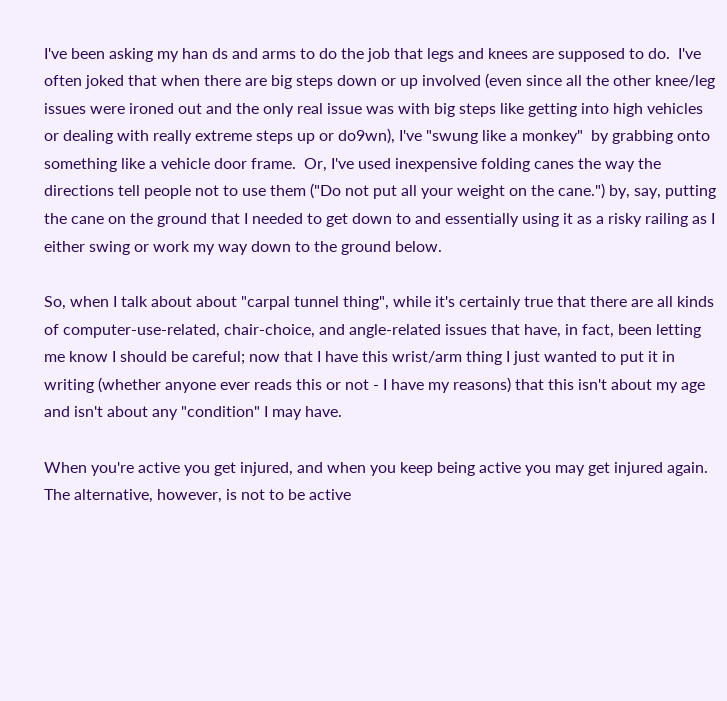I've been asking my han ds and arms to do the job that legs and knees are supposed to do.  I've often joked that when there are big steps down or up involved (even since all the other knee/leg issues were ironed out and the only real issue was with big steps like getting into high vehicles or dealing with really extreme steps up or do9wn), I've "swung like a monkey"  by grabbing onto something like a vehicle door frame.  Or, I've used inexpensive folding canes the way the directions tell people not to use them ("Do not put all your weight on the cane.") by, say, putting the cane on the ground that I needed to get down to and essentially using it as a risky railing as I either swing or work my way down to the ground below.

So, when I talk about about "carpal tunnel thing", while it's certainly true that there are all kinds of computer-use-related, chair-choice, and angle-related issues that have, in fact, been letting me know I should be careful; now that I have this wrist/arm thing I just wanted to put it in writing (whether anyone ever reads this or not - I have my reasons) that this isn't about my age and isn't about any "condition" I may have.

When you're active you get injured, and when you keep being active you may get injured again.  The alternative, however, is not to be active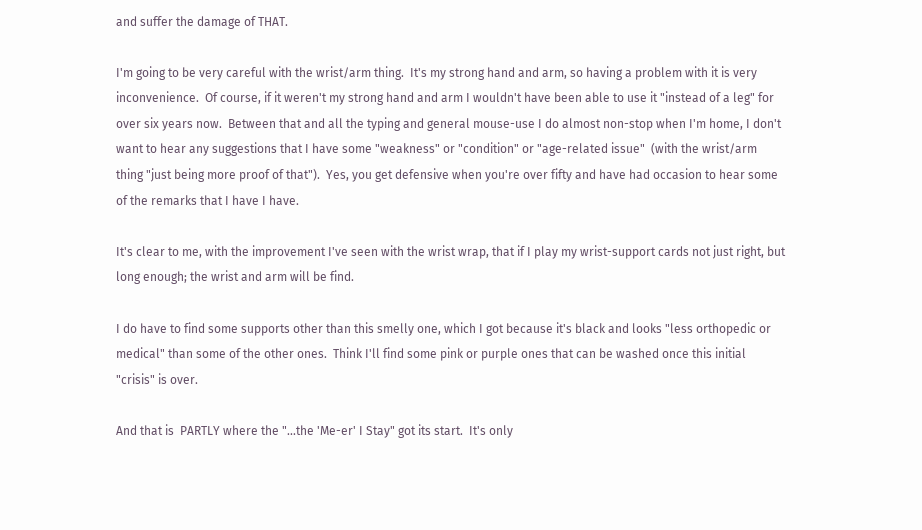and suffer the damage of THAT.

I'm going to be very careful with the wrist/arm thing.  It's my strong hand and arm, so having a problem with it is very inconvenience.  Of course, if it weren't my strong hand and arm I wouldn't have been able to use it "instead of a leg" for over six years now.  Between that and all the typing and general mouse-use I do almost non-stop when I'm home, I don't want to hear any suggestions that I have some "weakness" or "condition" or "age-related issue"  (with the wrist/arm thing "just being more proof of that").  Yes, you get defensive when you're over fifty and have had occasion to hear some of the remarks that I have I have.

It's clear to me, with the improvement I've seen with the wrist wrap, that if I play my wrist-support cards not just right, but long enough; the wrist and arm will be find.

I do have to find some supports other than this smelly one, which I got because it's black and looks "less orthopedic or medical" than some of the other ones.  Think I'll find some pink or purple ones that can be washed once this initial "crisis" is over.

And that is  PARTLY where the "...the 'Me-er' I Stay" got its start.  It's only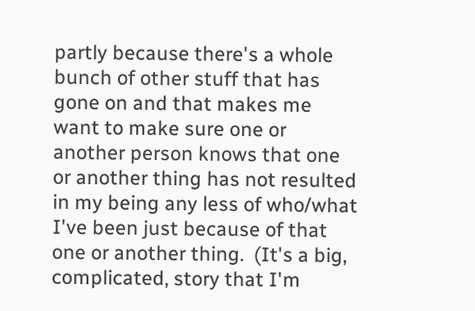partly because there's a whole bunch of other stuff that has gone on and that makes me want to make sure one or another person knows that one or another thing has not resulted in my being any less of who/what I've been just because of that one or another thing.  (It's a big, complicated, story that I'm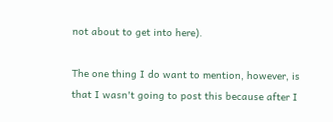not about to get into here).

The one thing I do want to mention, however, is that I wasn't going to post this because after I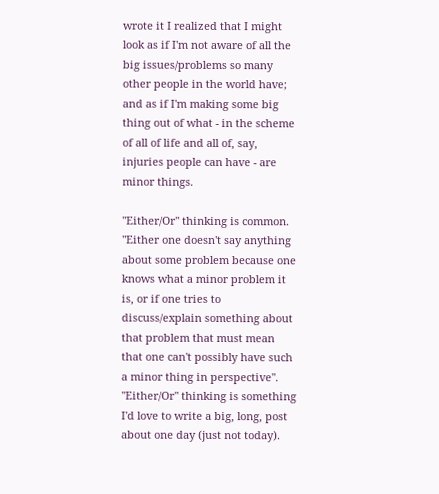wrote it I realized that I might look as if I'm not aware of all the big issues/problems so many other people in the world have; and as if I'm making some big thing out of what - in the scheme of all of life and all of, say, injuries people can have - are minor things.

"Either/Or" thinking is common.  "Either one doesn't say anything about some problem because one knows what a minor problem it is, or if one tries to discuss/explain something about that problem that must mean that one can't possibly have such a minor thing in perspective".  "Either/Or" thinking is something I'd love to write a big, long, post about one day (just not today).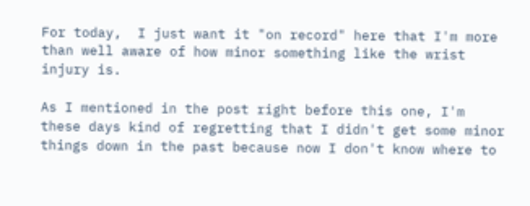For today,  I just want it "on record" here that I'm more than well aware of how minor something like the wrist injury is.

As I mentioned in the post right before this one, I'm these days kind of regretting that I didn't get some minor things down in the past because now I don't know where to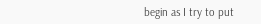begin as I try to put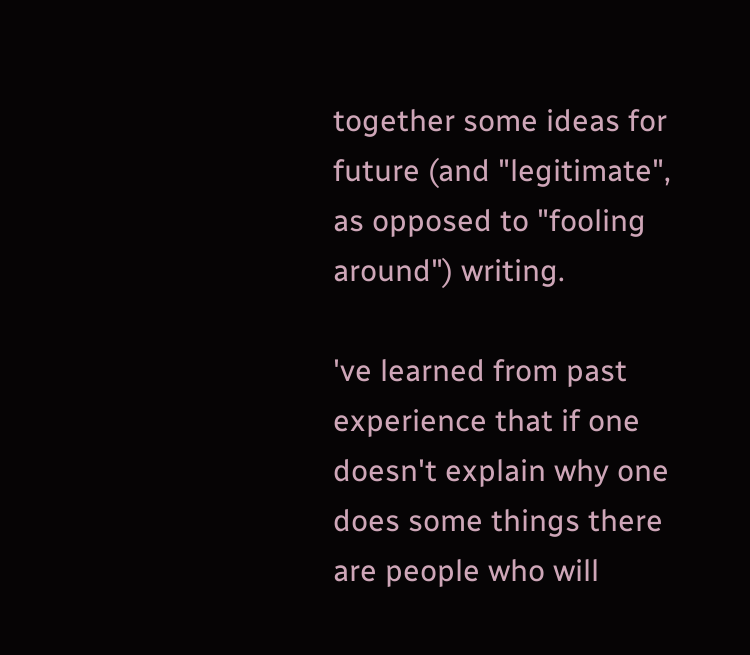together some ideas for future (and "legitimate", as opposed to "fooling around") writing.

've learned from past experience that if one doesn't explain why one does some things there are people who will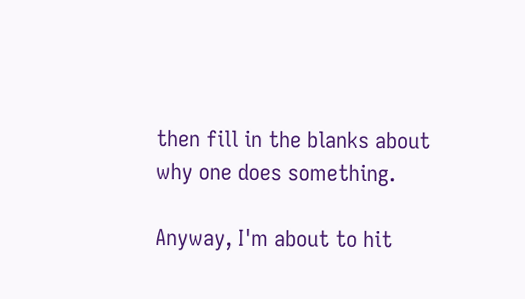then fill in the blanks about why one does something.

Anyway, I'm about to hit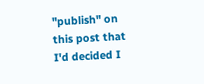"publish" on this post that I'd decided I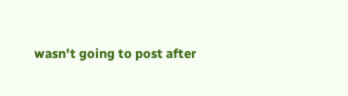wasn't going to post after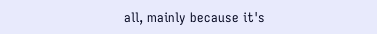all, mainly because it's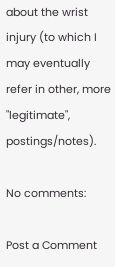about the wrist injury (to which I may eventually refer in other, more "legitimate", postings/notes).

No comments:

Post a Comment